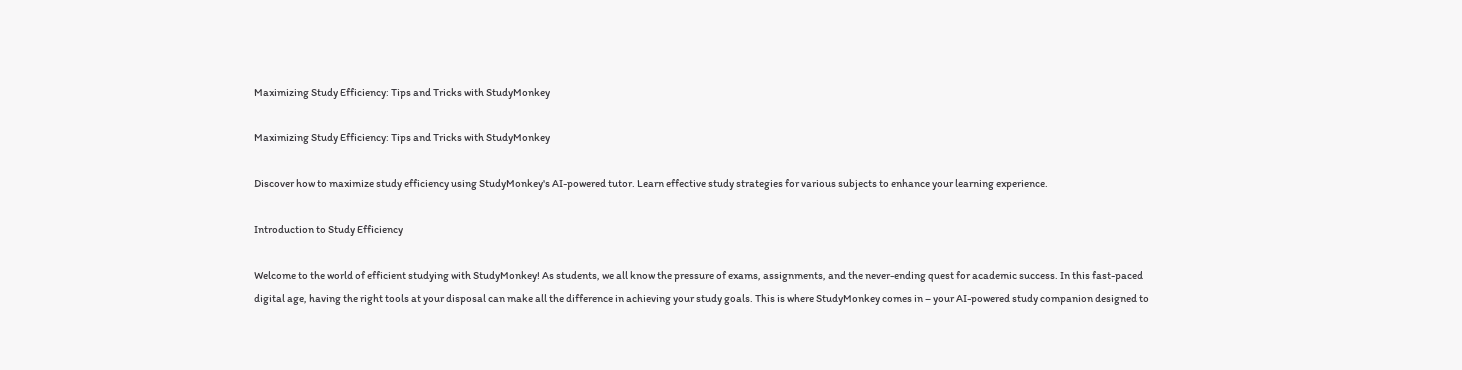Maximizing Study Efficiency: Tips and Tricks with StudyMonkey

Maximizing Study Efficiency: Tips and Tricks with StudyMonkey

Discover how to maximize study efficiency using StudyMonkey's AI-powered tutor. Learn effective study strategies for various subjects to enhance your learning experience.

Introduction to Study Efficiency

Welcome to the world of efficient studying with StudyMonkey! As students, we all know the pressure of exams, assignments, and the never-ending quest for academic success. In this fast-paced digital age, having the right tools at your disposal can make all the difference in achieving your study goals. This is where StudyMonkey comes in – your AI-powered study companion designed to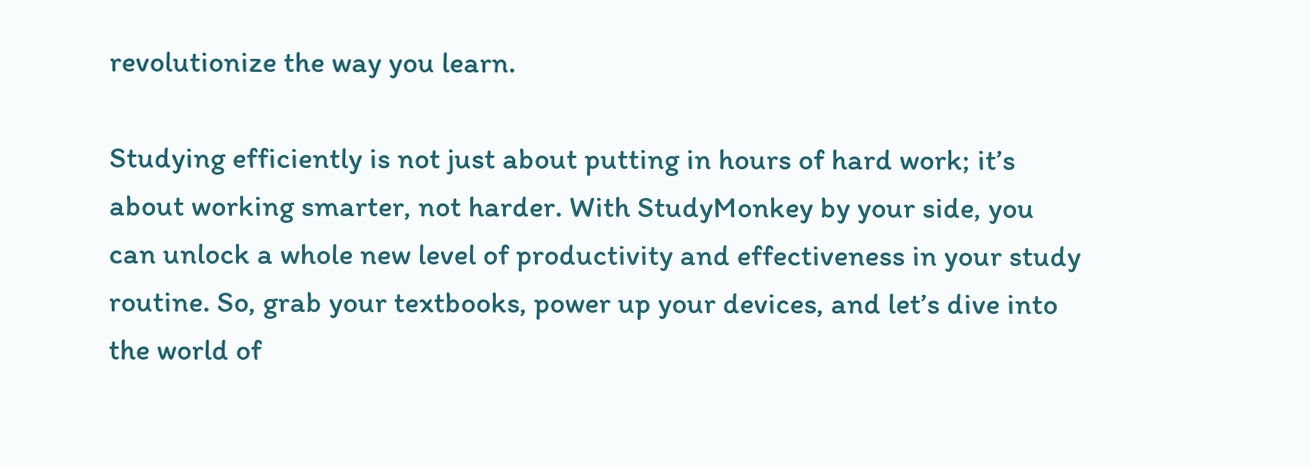revolutionize the way you learn.

Studying efficiently is not just about putting in hours of hard work; it’s about working smarter, not harder. With StudyMonkey by your side, you can unlock a whole new level of productivity and effectiveness in your study routine. So, grab your textbooks, power up your devices, and let’s dive into the world of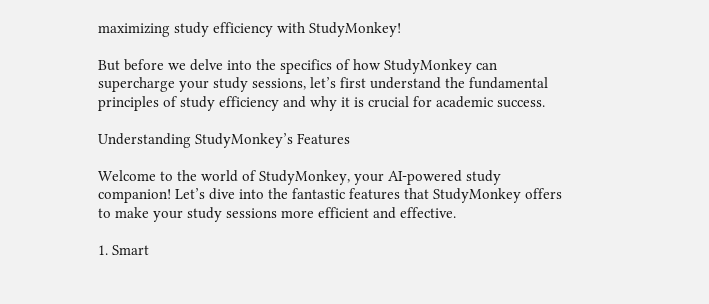maximizing study efficiency with StudyMonkey!

But before we delve into the specifics of how StudyMonkey can supercharge your study sessions, let’s first understand the fundamental principles of study efficiency and why it is crucial for academic success.

Understanding StudyMonkey’s Features

Welcome to the world of StudyMonkey, your AI-powered study companion! Let’s dive into the fantastic features that StudyMonkey offers to make your study sessions more efficient and effective.

1. Smart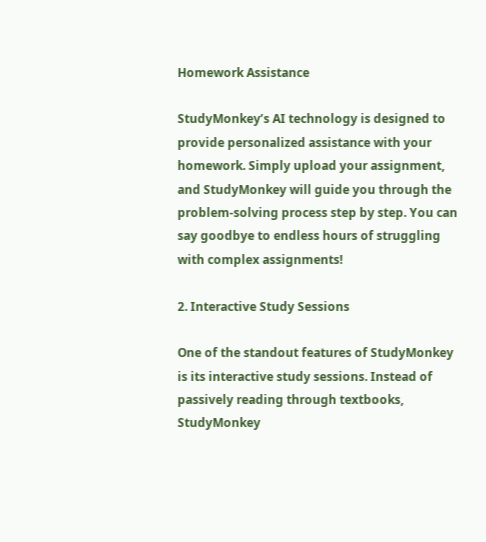Homework Assistance

StudyMonkey’s AI technology is designed to provide personalized assistance with your homework. Simply upload your assignment, and StudyMonkey will guide you through the problem-solving process step by step. You can say goodbye to endless hours of struggling with complex assignments!

2. Interactive Study Sessions

One of the standout features of StudyMonkey is its interactive study sessions. Instead of passively reading through textbooks, StudyMonkey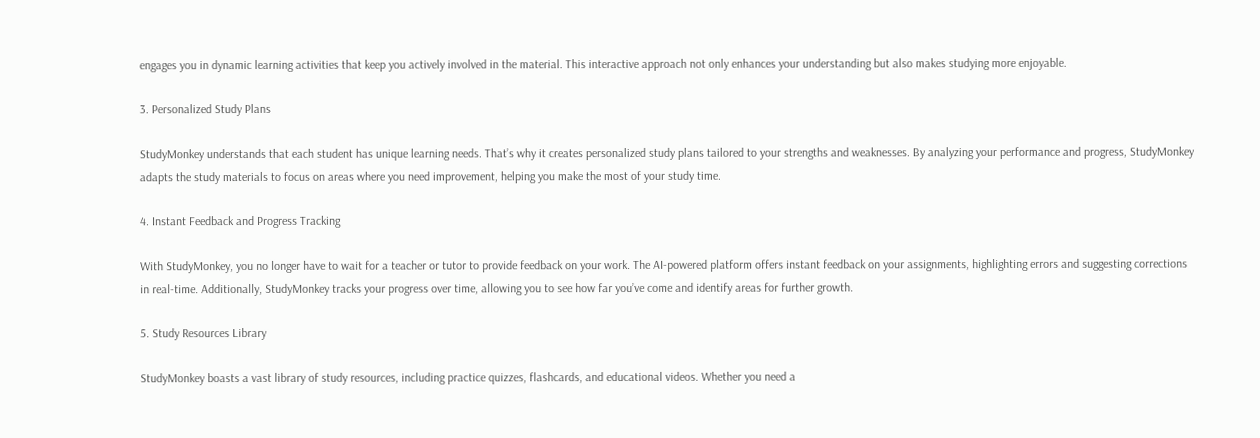engages you in dynamic learning activities that keep you actively involved in the material. This interactive approach not only enhances your understanding but also makes studying more enjoyable.

3. Personalized Study Plans

StudyMonkey understands that each student has unique learning needs. That’s why it creates personalized study plans tailored to your strengths and weaknesses. By analyzing your performance and progress, StudyMonkey adapts the study materials to focus on areas where you need improvement, helping you make the most of your study time.

4. Instant Feedback and Progress Tracking

With StudyMonkey, you no longer have to wait for a teacher or tutor to provide feedback on your work. The AI-powered platform offers instant feedback on your assignments, highlighting errors and suggesting corrections in real-time. Additionally, StudyMonkey tracks your progress over time, allowing you to see how far you’ve come and identify areas for further growth.

5. Study Resources Library

StudyMonkey boasts a vast library of study resources, including practice quizzes, flashcards, and educational videos. Whether you need a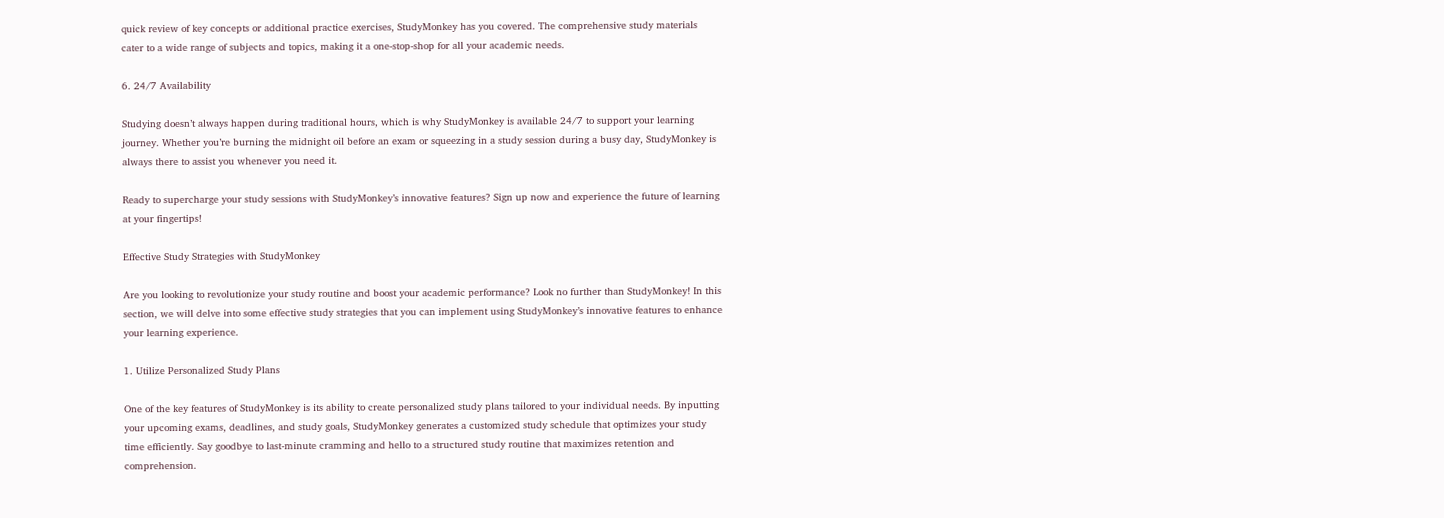quick review of key concepts or additional practice exercises, StudyMonkey has you covered. The comprehensive study materials cater to a wide range of subjects and topics, making it a one-stop-shop for all your academic needs.

6. 24/7 Availability

Studying doesn’t always happen during traditional hours, which is why StudyMonkey is available 24/7 to support your learning journey. Whether you’re burning the midnight oil before an exam or squeezing in a study session during a busy day, StudyMonkey is always there to assist you whenever you need it.

Ready to supercharge your study sessions with StudyMonkey’s innovative features? Sign up now and experience the future of learning at your fingertips!

Effective Study Strategies with StudyMonkey

Are you looking to revolutionize your study routine and boost your academic performance? Look no further than StudyMonkey! In this section, we will delve into some effective study strategies that you can implement using StudyMonkey’s innovative features to enhance your learning experience.

1. Utilize Personalized Study Plans

One of the key features of StudyMonkey is its ability to create personalized study plans tailored to your individual needs. By inputting your upcoming exams, deadlines, and study goals, StudyMonkey generates a customized study schedule that optimizes your study time efficiently. Say goodbye to last-minute cramming and hello to a structured study routine that maximizes retention and comprehension.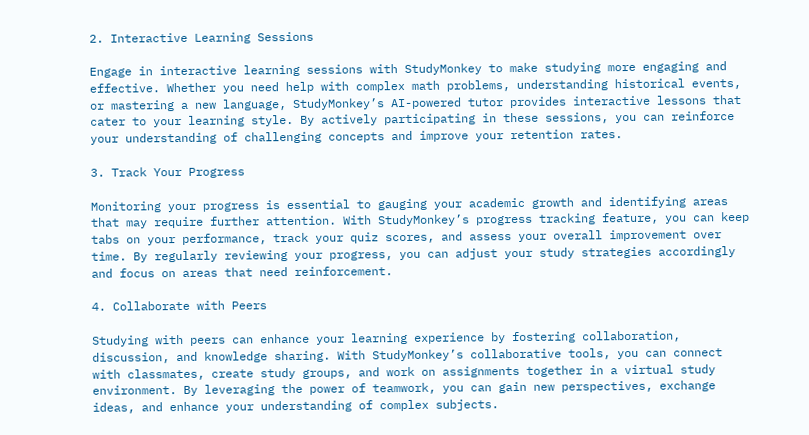2. Interactive Learning Sessions

Engage in interactive learning sessions with StudyMonkey to make studying more engaging and effective. Whether you need help with complex math problems, understanding historical events, or mastering a new language, StudyMonkey’s AI-powered tutor provides interactive lessons that cater to your learning style. By actively participating in these sessions, you can reinforce your understanding of challenging concepts and improve your retention rates.

3. Track Your Progress

Monitoring your progress is essential to gauging your academic growth and identifying areas that may require further attention. With StudyMonkey’s progress tracking feature, you can keep tabs on your performance, track your quiz scores, and assess your overall improvement over time. By regularly reviewing your progress, you can adjust your study strategies accordingly and focus on areas that need reinforcement.

4. Collaborate with Peers

Studying with peers can enhance your learning experience by fostering collaboration, discussion, and knowledge sharing. With StudyMonkey’s collaborative tools, you can connect with classmates, create study groups, and work on assignments together in a virtual study environment. By leveraging the power of teamwork, you can gain new perspectives, exchange ideas, and enhance your understanding of complex subjects.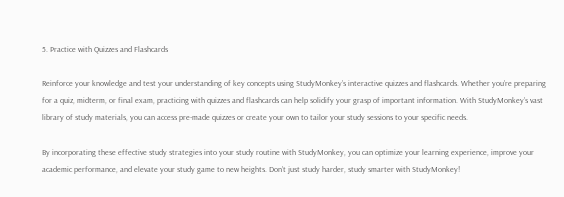5. Practice with Quizzes and Flashcards

Reinforce your knowledge and test your understanding of key concepts using StudyMonkey’s interactive quizzes and flashcards. Whether you’re preparing for a quiz, midterm, or final exam, practicing with quizzes and flashcards can help solidify your grasp of important information. With StudyMonkey’s vast library of study materials, you can access pre-made quizzes or create your own to tailor your study sessions to your specific needs.

By incorporating these effective study strategies into your study routine with StudyMonkey, you can optimize your learning experience, improve your academic performance, and elevate your study game to new heights. Don’t just study harder, study smarter with StudyMonkey!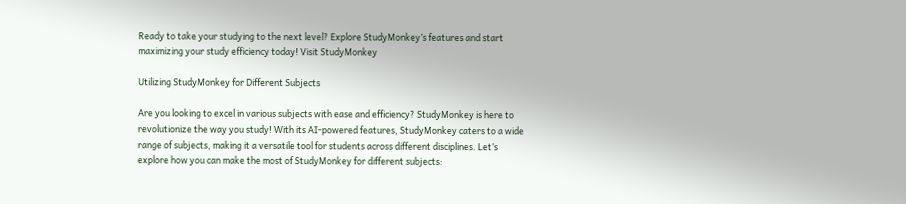Ready to take your studying to the next level? Explore StudyMonkey’s features and start maximizing your study efficiency today! Visit StudyMonkey

Utilizing StudyMonkey for Different Subjects

Are you looking to excel in various subjects with ease and efficiency? StudyMonkey is here to revolutionize the way you study! With its AI-powered features, StudyMonkey caters to a wide range of subjects, making it a versatile tool for students across different disciplines. Let’s explore how you can make the most of StudyMonkey for different subjects: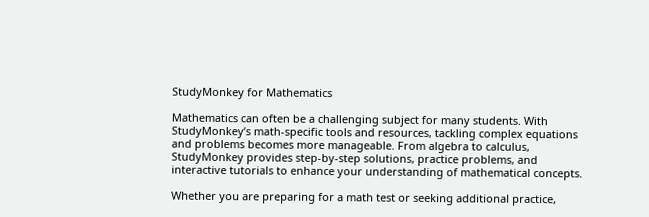StudyMonkey for Mathematics

Mathematics can often be a challenging subject for many students. With StudyMonkey’s math-specific tools and resources, tackling complex equations and problems becomes more manageable. From algebra to calculus, StudyMonkey provides step-by-step solutions, practice problems, and interactive tutorials to enhance your understanding of mathematical concepts.

Whether you are preparing for a math test or seeking additional practice,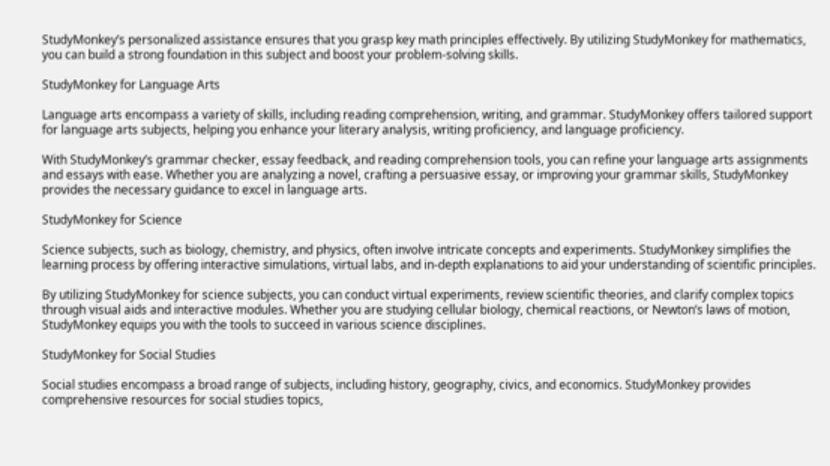StudyMonkey’s personalized assistance ensures that you grasp key math principles effectively. By utilizing StudyMonkey for mathematics, you can build a strong foundation in this subject and boost your problem-solving skills.

StudyMonkey for Language Arts

Language arts encompass a variety of skills, including reading comprehension, writing, and grammar. StudyMonkey offers tailored support for language arts subjects, helping you enhance your literary analysis, writing proficiency, and language proficiency.

With StudyMonkey’s grammar checker, essay feedback, and reading comprehension tools, you can refine your language arts assignments and essays with ease. Whether you are analyzing a novel, crafting a persuasive essay, or improving your grammar skills, StudyMonkey provides the necessary guidance to excel in language arts.

StudyMonkey for Science

Science subjects, such as biology, chemistry, and physics, often involve intricate concepts and experiments. StudyMonkey simplifies the learning process by offering interactive simulations, virtual labs, and in-depth explanations to aid your understanding of scientific principles.

By utilizing StudyMonkey for science subjects, you can conduct virtual experiments, review scientific theories, and clarify complex topics through visual aids and interactive modules. Whether you are studying cellular biology, chemical reactions, or Newton’s laws of motion, StudyMonkey equips you with the tools to succeed in various science disciplines.

StudyMonkey for Social Studies

Social studies encompass a broad range of subjects, including history, geography, civics, and economics. StudyMonkey provides comprehensive resources for social studies topics,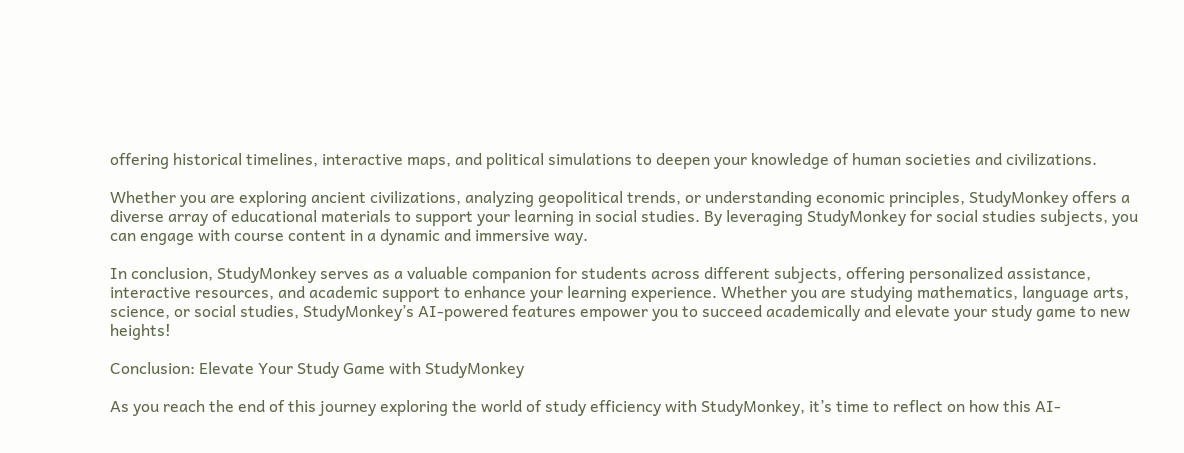offering historical timelines, interactive maps, and political simulations to deepen your knowledge of human societies and civilizations.

Whether you are exploring ancient civilizations, analyzing geopolitical trends, or understanding economic principles, StudyMonkey offers a diverse array of educational materials to support your learning in social studies. By leveraging StudyMonkey for social studies subjects, you can engage with course content in a dynamic and immersive way.

In conclusion, StudyMonkey serves as a valuable companion for students across different subjects, offering personalized assistance, interactive resources, and academic support to enhance your learning experience. Whether you are studying mathematics, language arts, science, or social studies, StudyMonkey’s AI-powered features empower you to succeed academically and elevate your study game to new heights!

Conclusion: Elevate Your Study Game with StudyMonkey

As you reach the end of this journey exploring the world of study efficiency with StudyMonkey, it’s time to reflect on how this AI-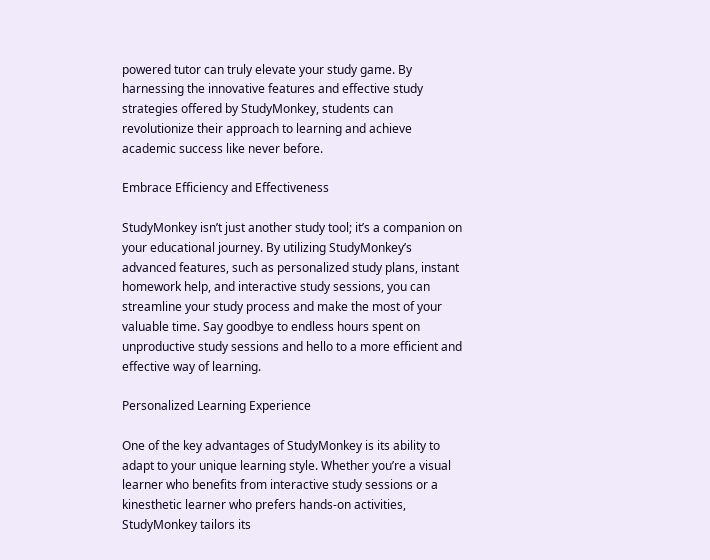powered tutor can truly elevate your study game. By harnessing the innovative features and effective study strategies offered by StudyMonkey, students can revolutionize their approach to learning and achieve academic success like never before.

Embrace Efficiency and Effectiveness

StudyMonkey isn’t just another study tool; it’s a companion on your educational journey. By utilizing StudyMonkey’s advanced features, such as personalized study plans, instant homework help, and interactive study sessions, you can streamline your study process and make the most of your valuable time. Say goodbye to endless hours spent on unproductive study sessions and hello to a more efficient and effective way of learning.

Personalized Learning Experience

One of the key advantages of StudyMonkey is its ability to adapt to your unique learning style. Whether you’re a visual learner who benefits from interactive study sessions or a kinesthetic learner who prefers hands-on activities, StudyMonkey tailors its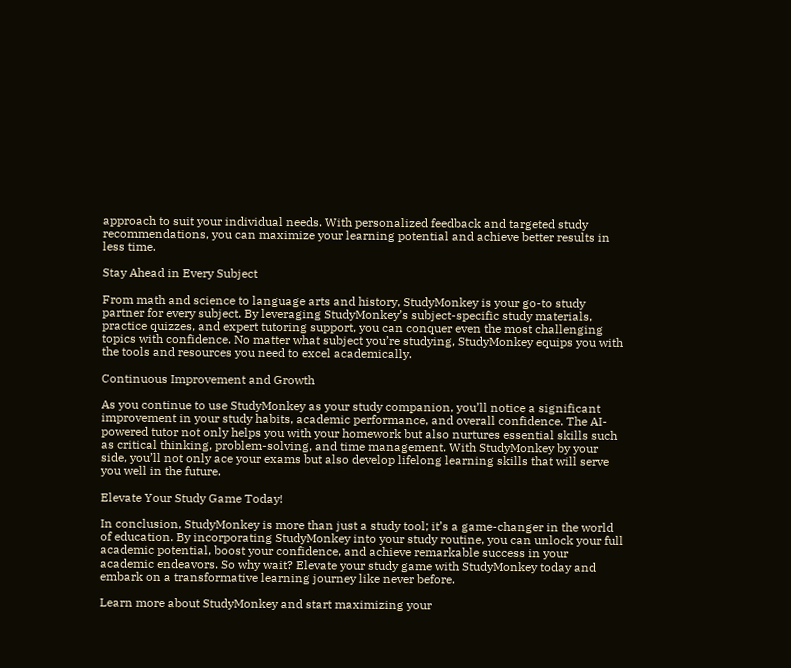approach to suit your individual needs. With personalized feedback and targeted study recommendations, you can maximize your learning potential and achieve better results in less time.

Stay Ahead in Every Subject

From math and science to language arts and history, StudyMonkey is your go-to study partner for every subject. By leveraging StudyMonkey’s subject-specific study materials, practice quizzes, and expert tutoring support, you can conquer even the most challenging topics with confidence. No matter what subject you’re studying, StudyMonkey equips you with the tools and resources you need to excel academically.

Continuous Improvement and Growth

As you continue to use StudyMonkey as your study companion, you’ll notice a significant improvement in your study habits, academic performance, and overall confidence. The AI-powered tutor not only helps you with your homework but also nurtures essential skills such as critical thinking, problem-solving, and time management. With StudyMonkey by your side, you’ll not only ace your exams but also develop lifelong learning skills that will serve you well in the future.

Elevate Your Study Game Today!

In conclusion, StudyMonkey is more than just a study tool; it’s a game-changer in the world of education. By incorporating StudyMonkey into your study routine, you can unlock your full academic potential, boost your confidence, and achieve remarkable success in your academic endeavors. So why wait? Elevate your study game with StudyMonkey today and embark on a transformative learning journey like never before.

Learn more about StudyMonkey and start maximizing your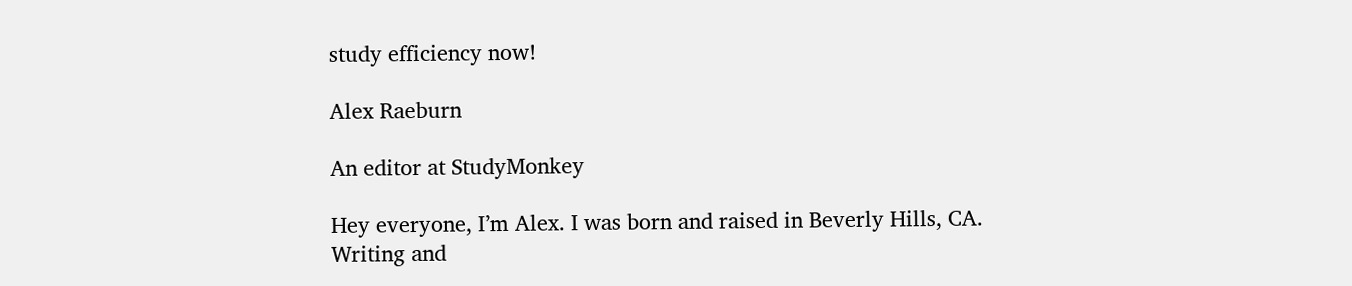study efficiency now!

Alex Raeburn

An editor at StudyMonkey

Hey everyone, I’m Alex. I was born and raised in Beverly Hills, CA. Writing and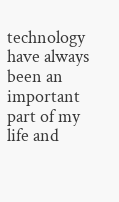technology have always been an important part of my life and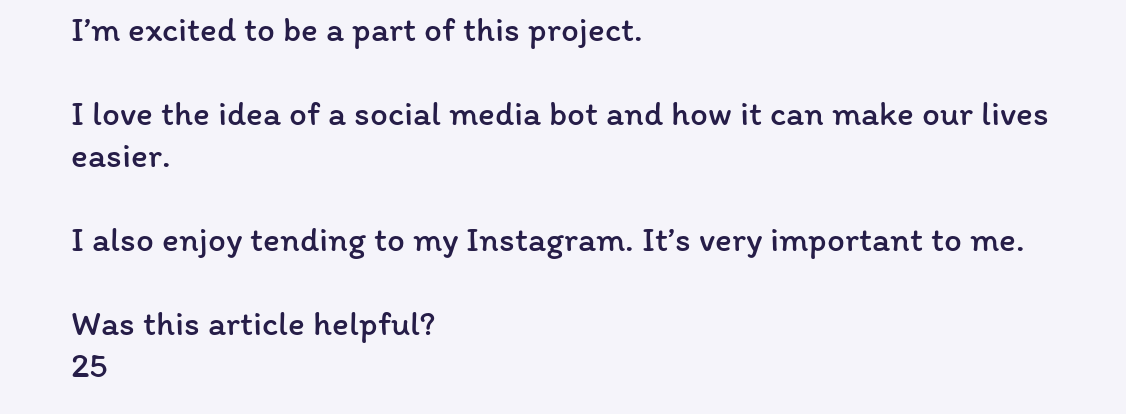I’m excited to be a part of this project.

I love the idea of a social media bot and how it can make our lives easier.

I also enjoy tending to my Instagram. It’s very important to me.

Was this article helpful?
25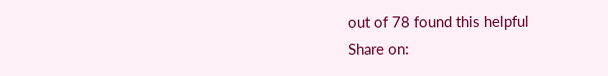out of 78 found this helpful
Share on: